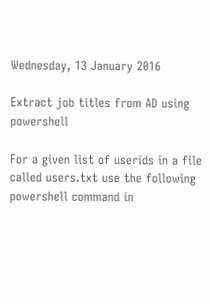Wednesday, 13 January 2016

Extract job titles from AD using powershell

For a given list of userids in a file called users.txt use the following powershell command in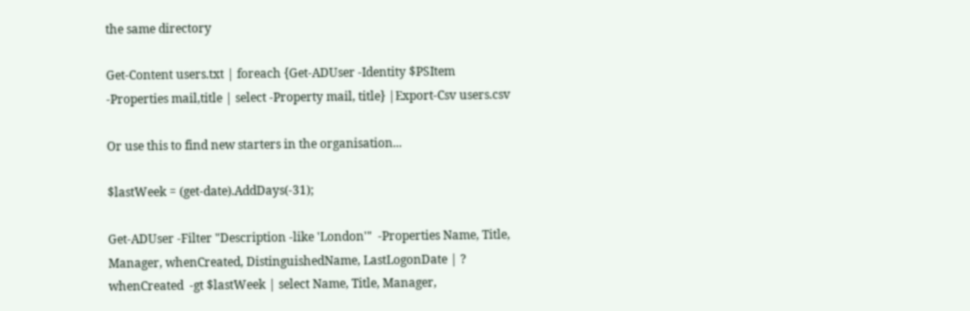the same directory

Get-Content users.txt | foreach {Get-ADUser -Identity $PSItem -Properties mail,title | select -Property mail, title} |Export-Csv users.csv

Or use this to find new starters in the organisation...

$lastWeek = (get-date).AddDays(-31);

Get-ADUser -Filter "Description -like 'London'"  -Properties Name, Title, Manager, whenCreated, DistinguishedName, LastLogonDate | ? whenCreated  -gt $lastWeek | select Name, Title, Manager,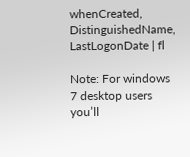whenCreated, DistinguishedName, LastLogonDate | fl

Note: For windows 7 desktop users you’ll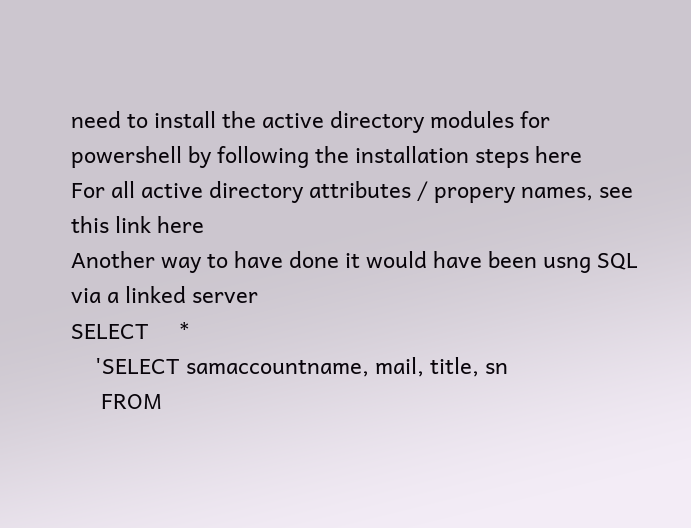need to install the active directory modules for powershell by following the installation steps here
For all active directory attributes / propery names, see this link here
Another way to have done it would have been usng SQL via a linked server
SELECT     *
    'SELECT samaccountname, mail, title, sn
     FROM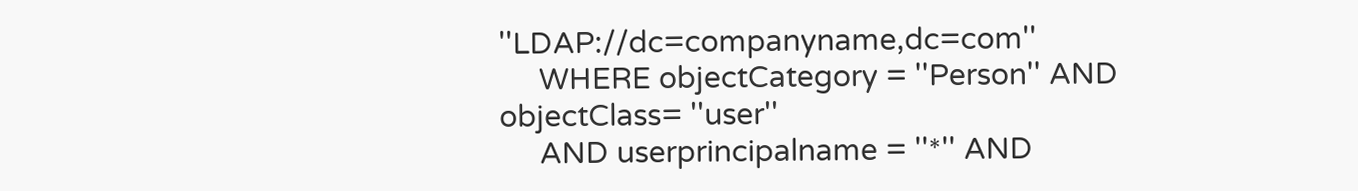''LDAP://dc=companyname,dc=com''
     WHERE objectCategory = ''Person'' AND objectClass= ''user''
     AND userprincipalname = ''*'' AND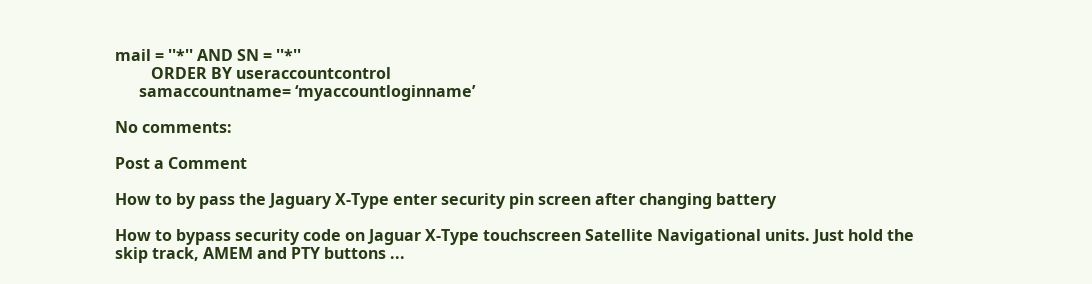mail = ''*'' AND SN = ''*''
         ORDER BY useraccountcontrol
      samaccountname= ‘myaccountloginname’

No comments:

Post a Comment

How to by pass the Jaguary X-Type enter security pin screen after changing battery

How to bypass security code on Jaguar X-Type touchscreen Satellite Navigational units. Just hold the skip track, AMEM and PTY buttons ...